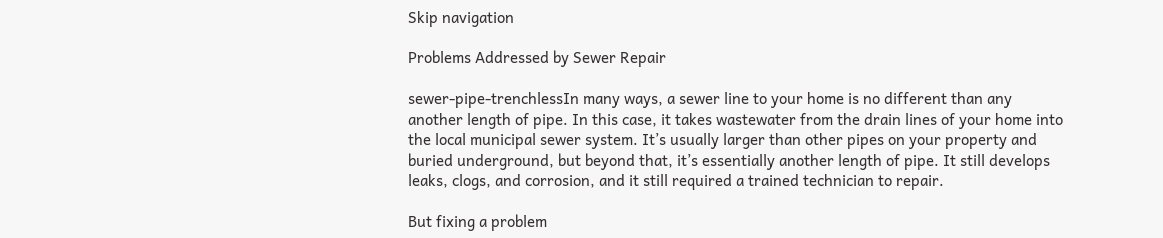Skip navigation

Problems Addressed by Sewer Repair

sewer-pipe-trenchlessIn many ways, a sewer line to your home is no different than any another length of pipe. In this case, it takes wastewater from the drain lines of your home into the local municipal sewer system. It’s usually larger than other pipes on your property and buried underground, but beyond that, it’s essentially another length of pipe. It still develops leaks, clogs, and corrosion, and it still required a trained technician to repair.

But fixing a problem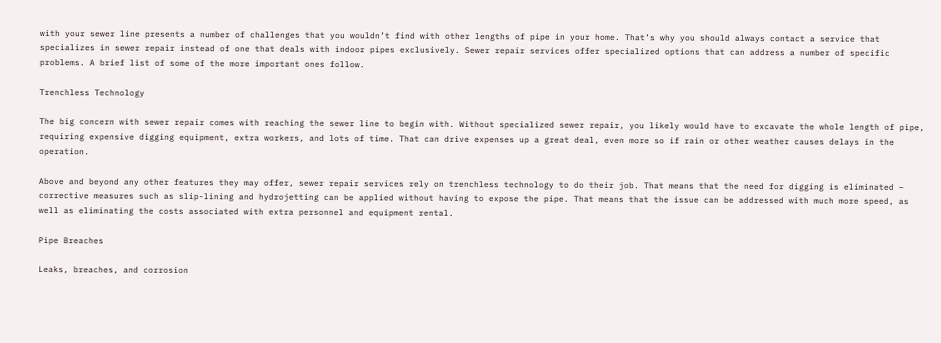with your sewer line presents a number of challenges that you wouldn’t find with other lengths of pipe in your home. That’s why you should always contact a service that specializes in sewer repair instead of one that deals with indoor pipes exclusively. Sewer repair services offer specialized options that can address a number of specific problems. A brief list of some of the more important ones follow.

Trenchless Technology

The big concern with sewer repair comes with reaching the sewer line to begin with. Without specialized sewer repair, you likely would have to excavate the whole length of pipe, requiring expensive digging equipment, extra workers, and lots of time. That can drive expenses up a great deal, even more so if rain or other weather causes delays in the operation.

Above and beyond any other features they may offer, sewer repair services rely on trenchless technology to do their job. That means that the need for digging is eliminated – corrective measures such as slip-lining and hydrojetting can be applied without having to expose the pipe. That means that the issue can be addressed with much more speed, as well as eliminating the costs associated with extra personnel and equipment rental.

Pipe Breaches

Leaks, breaches, and corrosion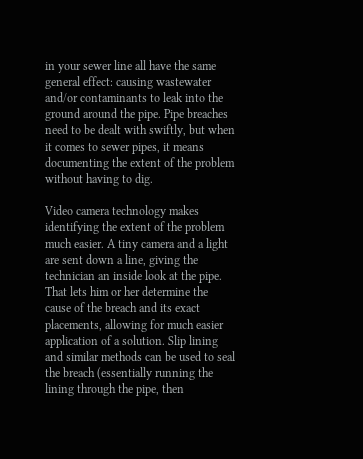in your sewer line all have the same general effect: causing wastewater and/or contaminants to leak into the ground around the pipe. Pipe breaches need to be dealt with swiftly, but when it comes to sewer pipes, it means documenting the extent of the problem without having to dig.

Video camera technology makes identifying the extent of the problem much easier. A tiny camera and a light are sent down a line, giving the technician an inside look at the pipe. That lets him or her determine the cause of the breach and its exact placements, allowing for much easier application of a solution. Slip lining and similar methods can be used to seal the breach (essentially running the lining through the pipe, then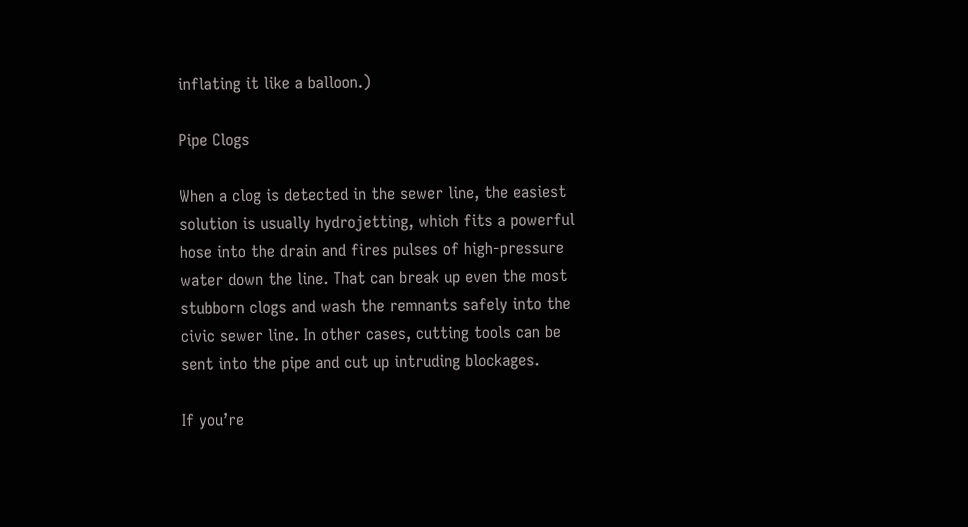inflating it like a balloon.)

Pipe Clogs

When a clog is detected in the sewer line, the easiest solution is usually hydrojetting, which fits a powerful hose into the drain and fires pulses of high-pressure water down the line. That can break up even the most stubborn clogs and wash the remnants safely into the civic sewer line. In other cases, cutting tools can be sent into the pipe and cut up intruding blockages.

If you’re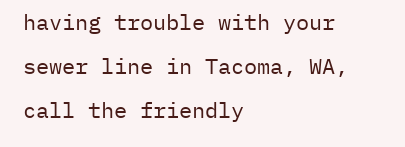having trouble with your sewer line in Tacoma, WA, call the friendly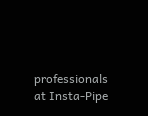professionals at Insta-Pipe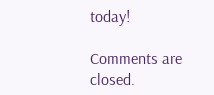today!

Comments are closed.